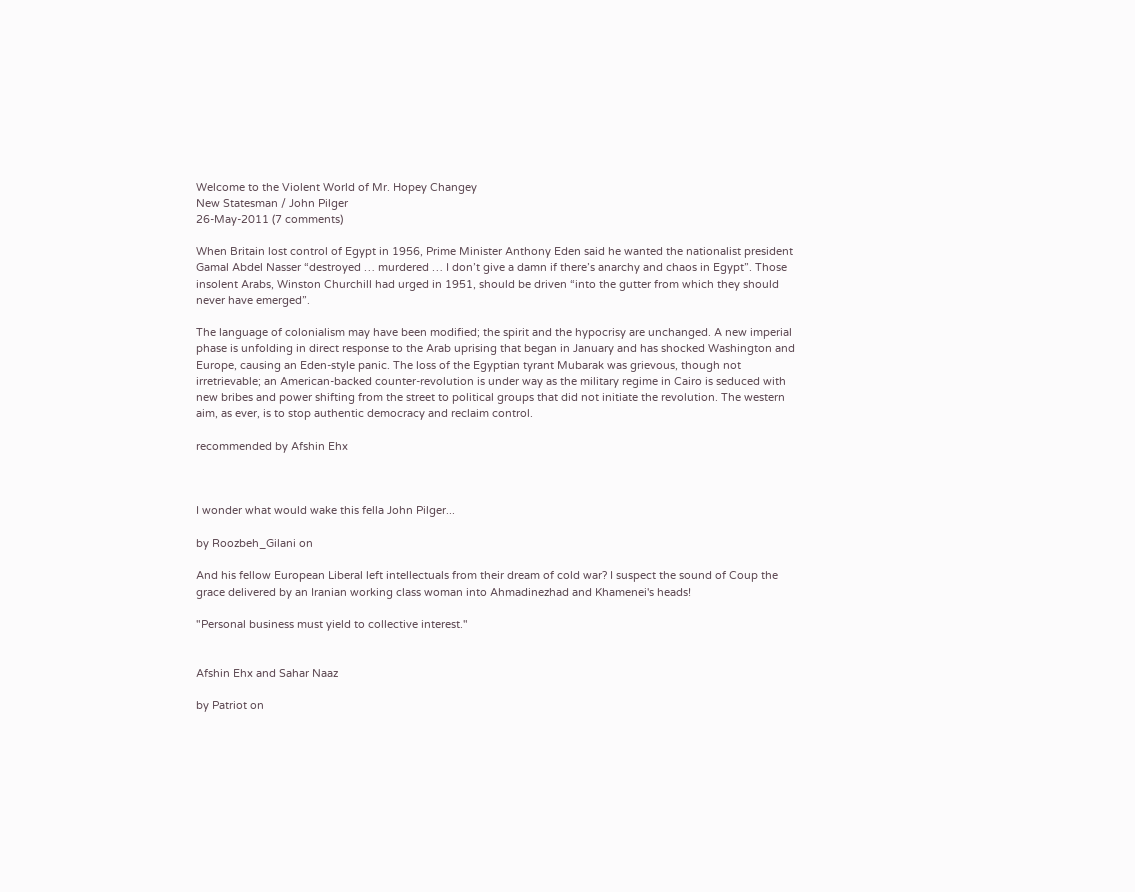Welcome to the Violent World of Mr. Hopey Changey
New Statesman / John Pilger
26-May-2011 (7 comments)

When Britain lost control of Egypt in 1956, Prime Minister Anthony Eden said he wanted the nationalist president Gamal Abdel Nasser “destroyed … murdered … I don’t give a damn if there’s anarchy and chaos in Egypt”. Those insolent Arabs, Winston Churchill had urged in 1951, should be driven “into the gutter from which they should never have emerged”.

The language of colonialism may have been modified; the spirit and the hypocrisy are unchanged. A new imperial phase is unfolding in direct response to the Arab uprising that began in January and has shocked Washington and Europe, causing an Eden-style panic. The loss of the Egyptian tyrant Mubarak was grievous, though not irretrievable; an American-backed counter-revolution is under way as the military regime in Cairo is seduced with new bribes and power shifting from the street to political groups that did not initiate the revolution. The western aim, as ever, is to stop authentic democracy and reclaim control.

recommended by Afshin Ehx



I wonder what would wake this fella John Pilger...

by Roozbeh_Gilani on

And his fellow European Liberal left intellectuals from their dream of cold war? I suspect the sound of Coup the grace delivered by an Iranian working class woman into Ahmadinezhad and Khamenei's heads!

"Personal business must yield to collective interest."


Afshin Ehx and Sahar Naaz

by Patriot on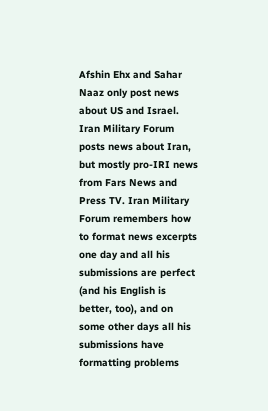Afshin Ehx and Sahar Naaz only post news about US and Israel. Iran Military Forum posts news about Iran, but mostly pro-IRI news from Fars News and Press TV. Iran Military Forum remembers how to format news excerpts one day and all his submissions are perfect (and his English is better, too), and on some other days all his submissions have formatting problems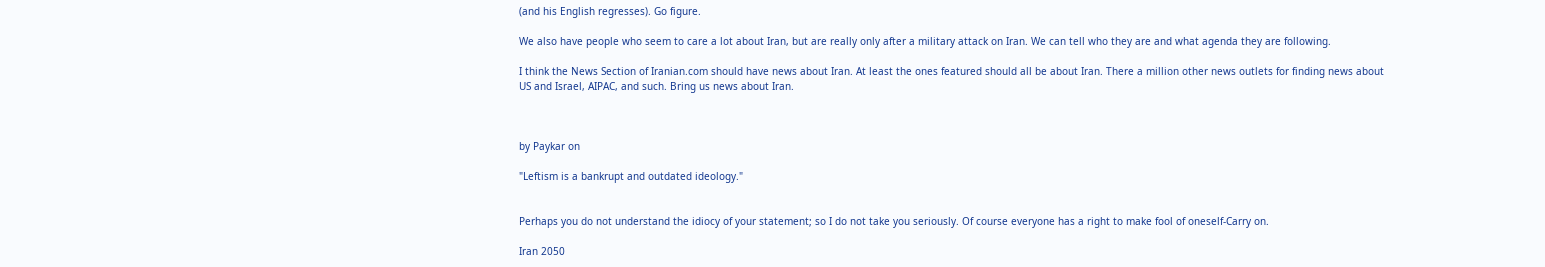(and his English regresses). Go figure.

We also have people who seem to care a lot about Iran, but are really only after a military attack on Iran. We can tell who they are and what agenda they are following.

I think the News Section of Iranian.com should have news about Iran. At least the ones featured should all be about Iran. There a million other news outlets for finding news about US and Israel, AIPAC, and such. Bring us news about Iran.



by Paykar on

"Leftism is a bankrupt and outdated ideology."


Perhaps you do not understand the idiocy of your statement; so I do not take you seriously. Of course everyone has a right to make fool of oneself-Carry on.

Iran 2050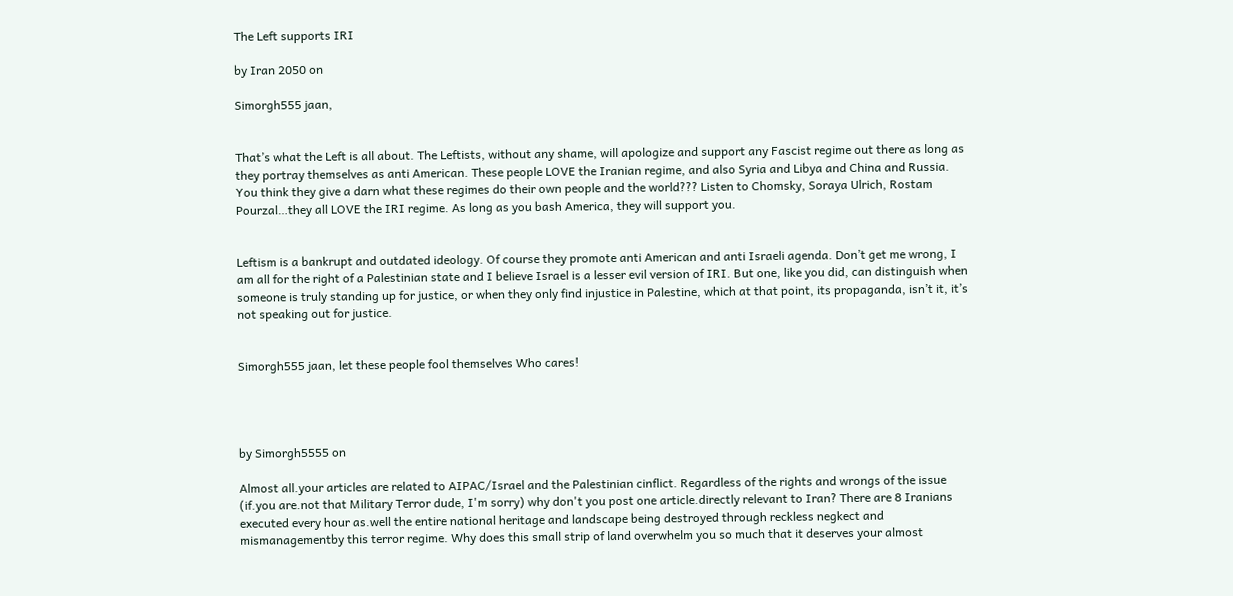The Left supports IRI

by Iran 2050 on

Simorgh555 jaan,


That’s what the Left is all about. The Leftists, without any shame, will apologize and support any Fascist regime out there as long as they portray themselves as anti American. These people LOVE the Iranian regime, and also Syria and Libya and China and Russia. You think they give a darn what these regimes do their own people and the world??? Listen to Chomsky, Soraya Ulrich, Rostam Pourzal…they all LOVE the IRI regime. As long as you bash America, they will support you.


Leftism is a bankrupt and outdated ideology. Of course they promote anti American and anti Israeli agenda. Don’t get me wrong, I am all for the right of a Palestinian state and I believe Israel is a lesser evil version of IRI. But one, like you did, can distinguish when someone is truly standing up for justice, or when they only find injustice in Palestine, which at that point, its propaganda, isn’t it, it’s not speaking out for justice.


Simorgh555 jaan, let these people fool themselves Who cares!




by Simorgh5555 on

Almost all.your articles are related to AIPAC/Israel and the Palestinian cinflict. Regardless of the rights and wrongs of the issue (if.you are.not that Military Terror dude, I'm sorry) why don't you post one article.directly relevant to Iran? There are 8 Iranians executed every hour as.well the entire national heritage and landscape being destroyed through reckless negkect and mismanagementby this terror regime. Why does this small strip of land overwhelm you so much that it deserves your almost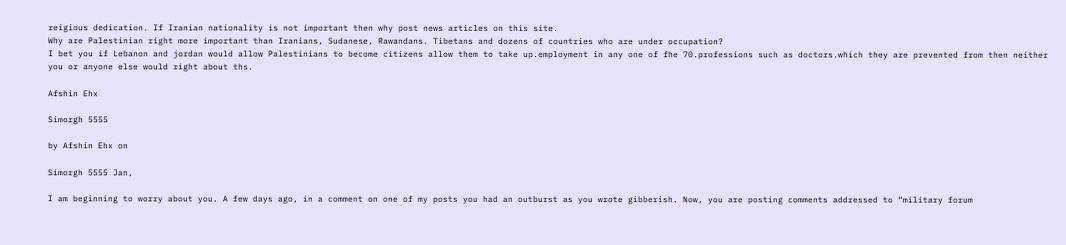reigious dedication. If Iranian nationality is not important then why post news articles on this site.
Why are Palestinian right more important than Iranians, Sudanese, Rawandans. Tibetans and dozens of countries who are under occupation?
I bet you if Lebanon and jordan would allow Palestinians to become citizens allow them to take up.employment in any one of fhe 70.professions such as doctors.which they are prevented from then neither you or anyone else would right about ths.

Afshin Ehx

Simorgh 5555

by Afshin Ehx on

Simorgh 5555 Jan,

I am beginning to worry about you. A few days ago, in a comment on one of my posts you had an outburst as you wrote gibberish. Now, you are posting comments addressed to “military forum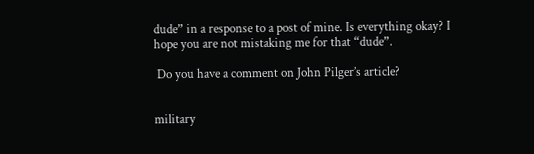dude” in a response to a post of mine. Is everything okay? I hope you are not mistaking me for that “dude”.

 Do you have a comment on John Pilger’s article?


military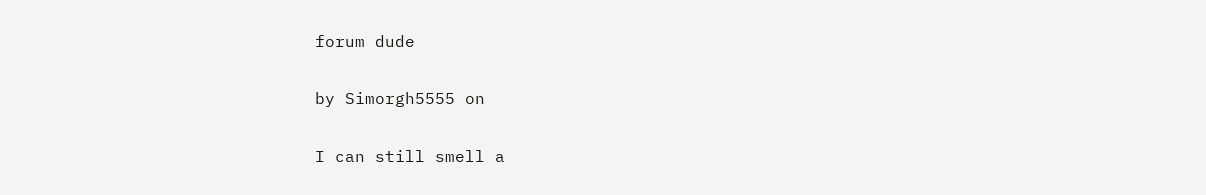forum dude

by Simorgh5555 on

I can still smell a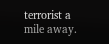terrorist a mile away.